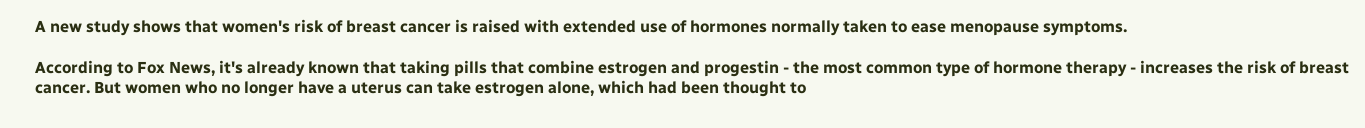A new study shows that women's risk of breast cancer is raised with extended use of hormones normally taken to ease menopause symptoms.

According to Fox News, it's already known that taking pills that combine estrogen and progestin - the most common type of hormone therapy - increases the risk of breast cancer. But women who no longer have a uterus can take estrogen alone, which had been thought to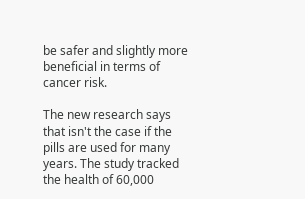be safer and slightly more beneficial in terms of cancer risk.

The new research says that isn't the case if the pills are used for many years. The study tracked the health of 60,000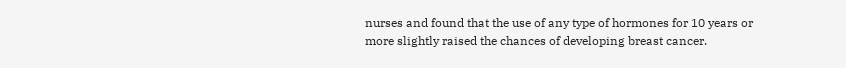nurses and found that the use of any type of hormones for 10 years or more slightly raised the chances of developing breast cancer.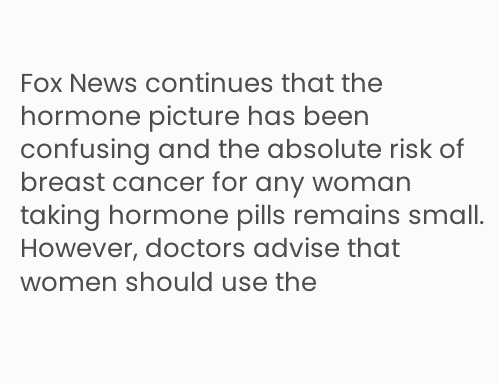Fox News continues that the hormone picture has been confusing and the absolute risk of breast cancer for any woman taking hormone pills remains small. However, doctors advise that women should use the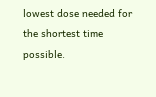lowest dose needed for the shortest time possible.